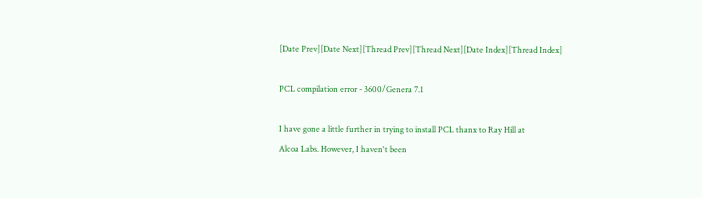[Date Prev][Date Next][Thread Prev][Thread Next][Date Index][Thread Index]

PCL compilation error - 3600/Genera 7.1

I have gone a little further in trying to install PCL thanx to Ray Hill at
Alcoa Labs. However, I haven't been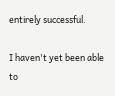entirely successful.

I haven't yet been able to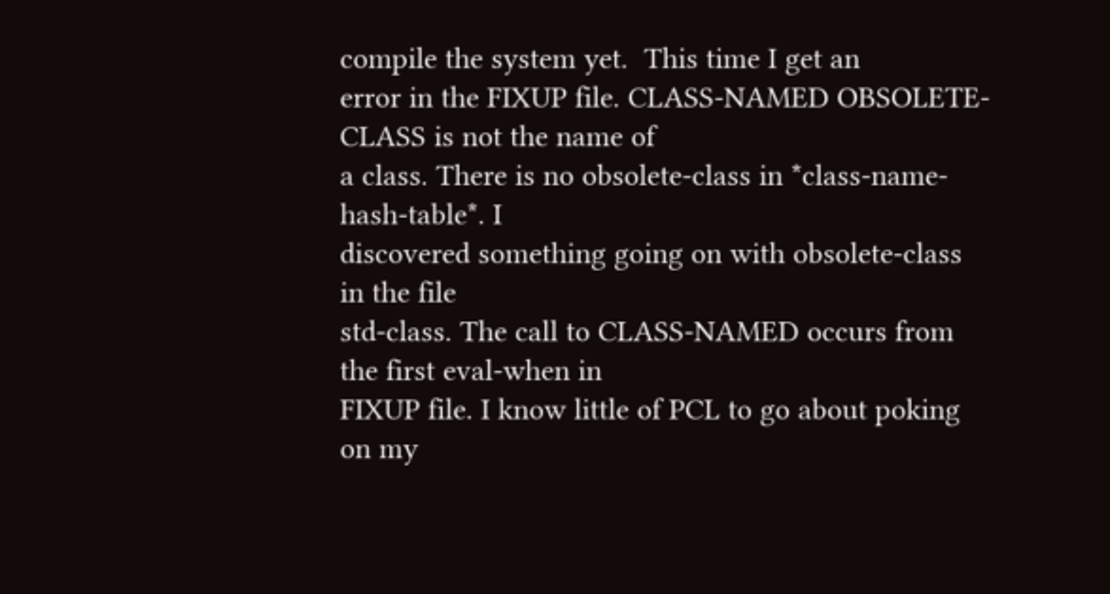compile the system yet.  This time I get an
error in the FIXUP file. CLASS-NAMED OBSOLETE-CLASS is not the name of
a class. There is no obsolete-class in *class-name-hash-table*. I
discovered something going on with obsolete-class in the file
std-class. The call to CLASS-NAMED occurs from the first eval-when in
FIXUP file. I know little of PCL to go about poking on my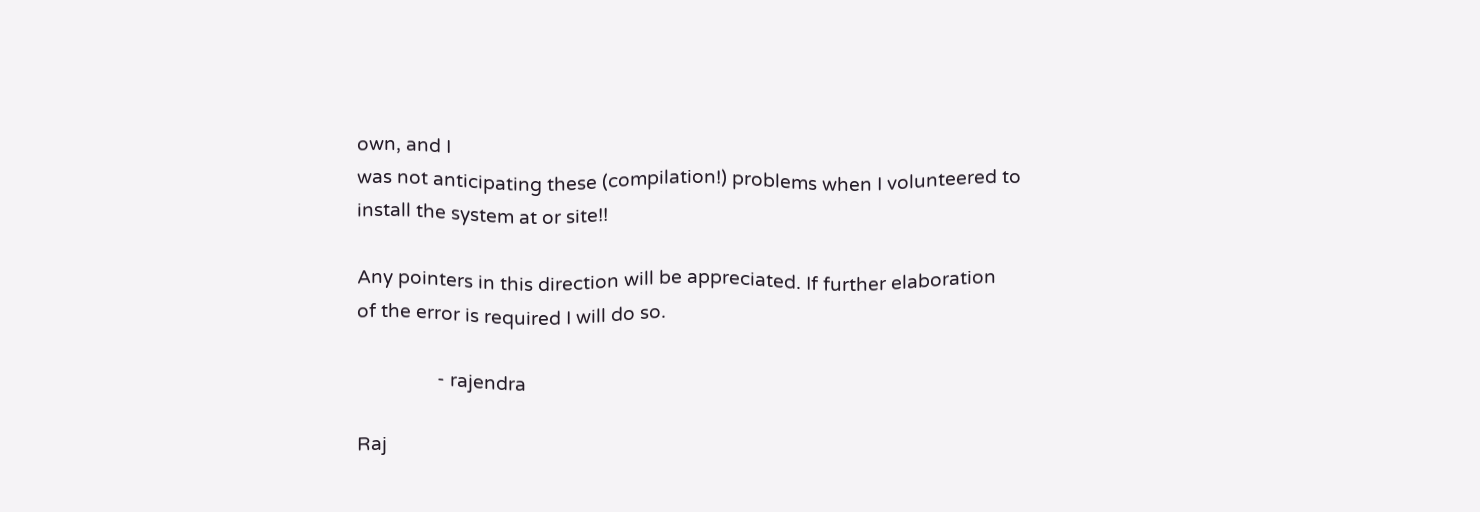own, and I
was not anticipating these (compilation!) problems when I volunteered to
install the system at or site!!

Any pointers in this direction will be appreciated. If further elaboration
of the error is required I will do so.

                - rajendra

Raj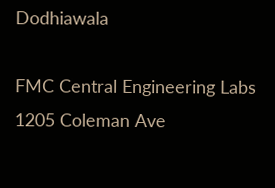Dodhiawala

FMC Central Engineering Labs
1205 Coleman Ave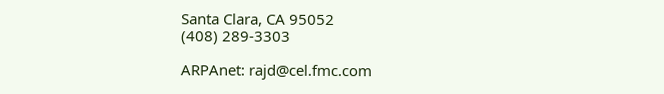Santa Clara, CA 95052
(408) 289-3303

ARPAnet: rajd@cel.fmc.com